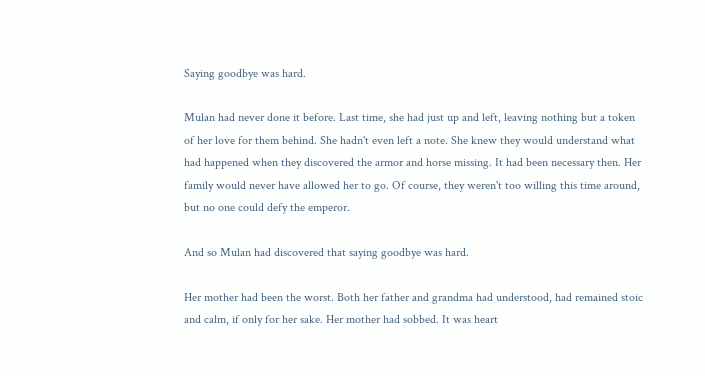Saying goodbye was hard.

Mulan had never done it before. Last time, she had just up and left, leaving nothing but a token of her love for them behind. She hadn't even left a note. She knew they would understand what had happened when they discovered the armor and horse missing. It had been necessary then. Her family would never have allowed her to go. Of course, they weren't too willing this time around, but no one could defy the emperor.

And so Mulan had discovered that saying goodbye was hard.

Her mother had been the worst. Both her father and grandma had understood, had remained stoic and calm, if only for her sake. Her mother had sobbed. It was heart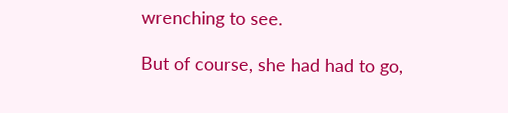wrenching to see.

But of course, she had had to go,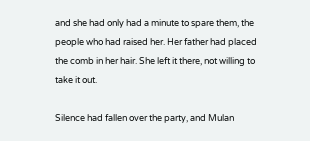and she had only had a minute to spare them, the people who had raised her. Her father had placed the comb in her hair. She left it there, not willing to take it out.

Silence had fallen over the party, and Mulan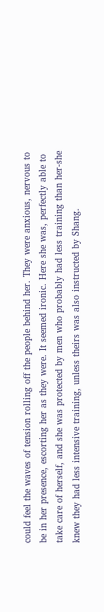could feel the waves of tension rolling off the people behind her. They were anxious, nervous to be in her presence, escorting her as they were. It seemed ironic. Here she was, perfectly able to take care of herself, and she was protected by men who probably had less training than her-she knew they had less intensive training, unless theirs was also instructed by Shang.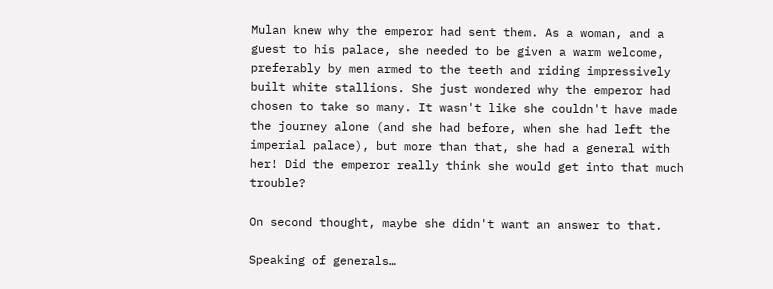Mulan knew why the emperor had sent them. As a woman, and a guest to his palace, she needed to be given a warm welcome, preferably by men armed to the teeth and riding impressively built white stallions. She just wondered why the emperor had chosen to take so many. It wasn't like she couldn't have made the journey alone (and she had before, when she had left the imperial palace), but more than that, she had a general with her! Did the emperor really think she would get into that much trouble?

On second thought, maybe she didn't want an answer to that.

Speaking of generals…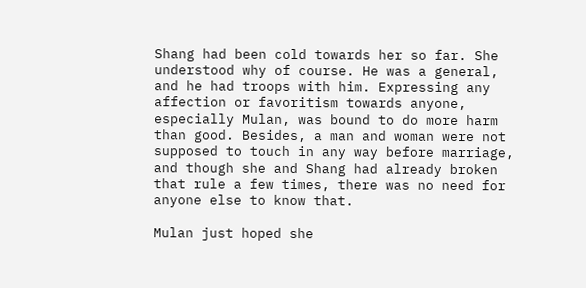Shang had been cold towards her so far. She understood why of course. He was a general, and he had troops with him. Expressing any affection or favoritism towards anyone, especially Mulan, was bound to do more harm than good. Besides, a man and woman were not supposed to touch in any way before marriage, and though she and Shang had already broken that rule a few times, there was no need for anyone else to know that.

Mulan just hoped she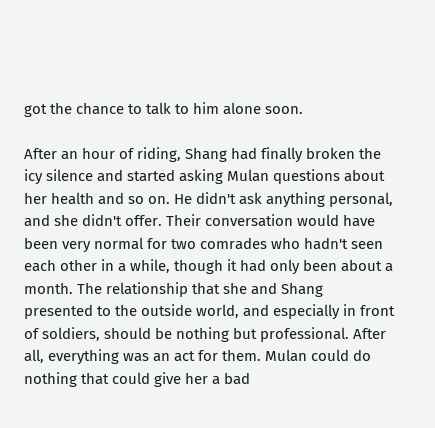got the chance to talk to him alone soon.

After an hour of riding, Shang had finally broken the icy silence and started asking Mulan questions about her health and so on. He didn't ask anything personal, and she didn't offer. Their conversation would have been very normal for two comrades who hadn't seen each other in a while, though it had only been about a month. The relationship that she and Shang presented to the outside world, and especially in front of soldiers, should be nothing but professional. After all, everything was an act for them. Mulan could do nothing that could give her a bad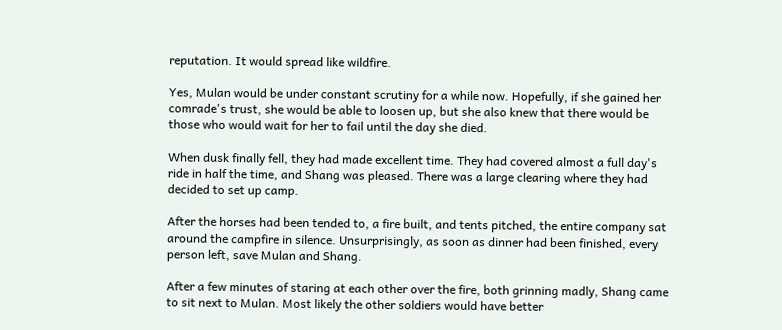reputation. It would spread like wildfire.

Yes, Mulan would be under constant scrutiny for a while now. Hopefully, if she gained her comrade's trust, she would be able to loosen up, but she also knew that there would be those who would wait for her to fail until the day she died.

When dusk finally fell, they had made excellent time. They had covered almost a full day's ride in half the time, and Shang was pleased. There was a large clearing where they had decided to set up camp.

After the horses had been tended to, a fire built, and tents pitched, the entire company sat around the campfire in silence. Unsurprisingly, as soon as dinner had been finished, every person left, save Mulan and Shang.

After a few minutes of staring at each other over the fire, both grinning madly, Shang came to sit next to Mulan. Most likely the other soldiers would have better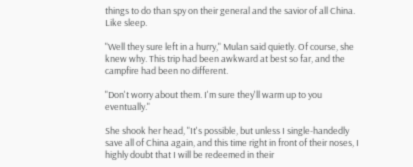things to do than spy on their general and the savior of all China. Like sleep.

"Well they sure left in a hurry," Mulan said quietly. Of course, she knew why. This trip had been awkward at best so far, and the campfire had been no different.

"Don't worry about them. I'm sure they'll warm up to you eventually."

She shook her head, "It's possible, but unless I single-handedly save all of China again, and this time right in front of their noses, I highly doubt that I will be redeemed in their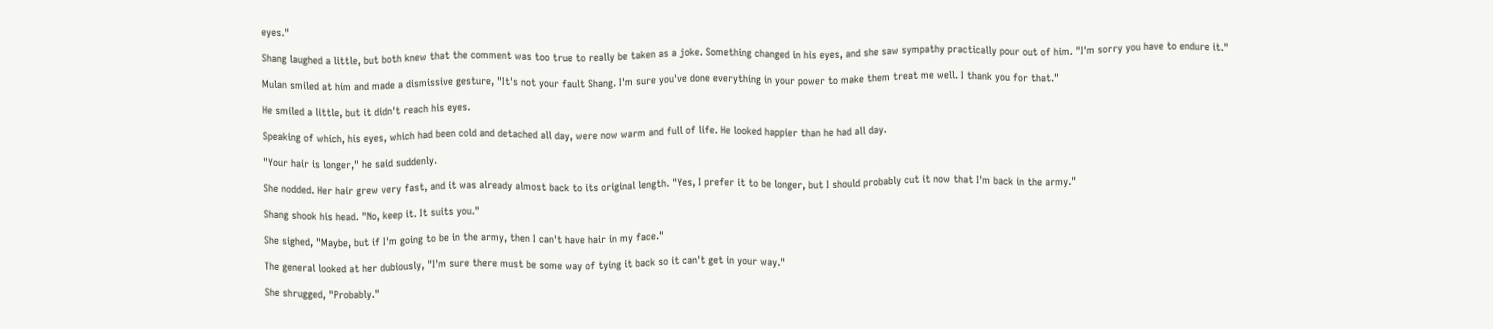eyes."

Shang laughed a little, but both knew that the comment was too true to really be taken as a joke. Something changed in his eyes, and she saw sympathy practically pour out of him. "I'm sorry you have to endure it."

Mulan smiled at him and made a dismissive gesture, "It's not your fault Shang. I'm sure you've done everything in your power to make them treat me well. I thank you for that."

He smiled a little, but it didn't reach his eyes.

Speaking of which, his eyes, which had been cold and detached all day, were now warm and full of life. He looked happier than he had all day.

"Your hair is longer," he said suddenly.

She nodded. Her hair grew very fast, and it was already almost back to its original length. "Yes, I prefer it to be longer, but I should probably cut it now that I'm back in the army."

Shang shook his head. "No, keep it. It suits you."

She sighed, "Maybe, but if I'm going to be in the army, then I can't have hair in my face."

The general looked at her dubiously, "I'm sure there must be some way of tying it back so it can't get in your way."

She shrugged, "Probably."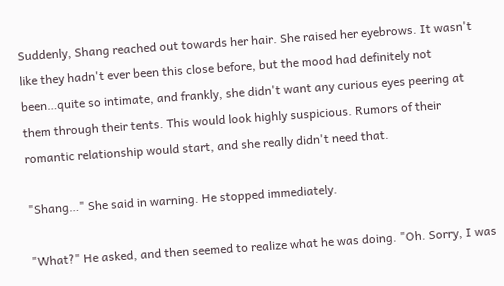Suddenly, Shang reached out towards her hair. She raised her eyebrows. It wasn't like they hadn't ever been this close before, but the mood had definitely not been…quite so intimate, and frankly, she didn't want any curious eyes peering at them through their tents. This would look highly suspicious. Rumors of their romantic relationship would start, and she really didn't need that.

"Shang…" She said in warning. He stopped immediately.

"What?" He asked, and then seemed to realize what he was doing. "Oh. Sorry, I was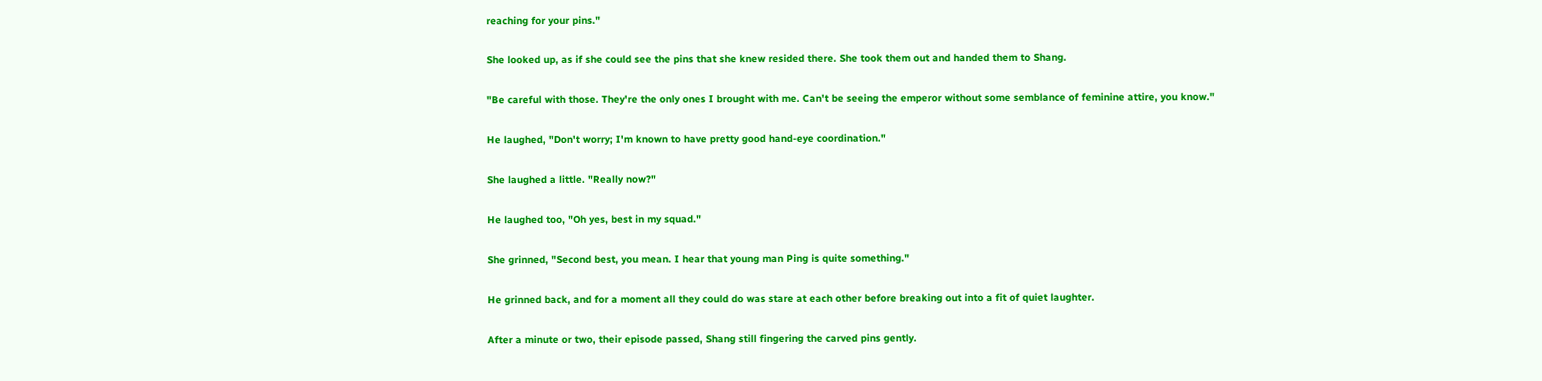reaching for your pins."

She looked up, as if she could see the pins that she knew resided there. She took them out and handed them to Shang.

"Be careful with those. They're the only ones I brought with me. Can't be seeing the emperor without some semblance of feminine attire, you know."

He laughed, "Don't worry; I'm known to have pretty good hand-eye coordination."

She laughed a little. "Really now?"

He laughed too, "Oh yes, best in my squad."

She grinned, "Second best, you mean. I hear that young man Ping is quite something."

He grinned back, and for a moment all they could do was stare at each other before breaking out into a fit of quiet laughter.

After a minute or two, their episode passed, Shang still fingering the carved pins gently.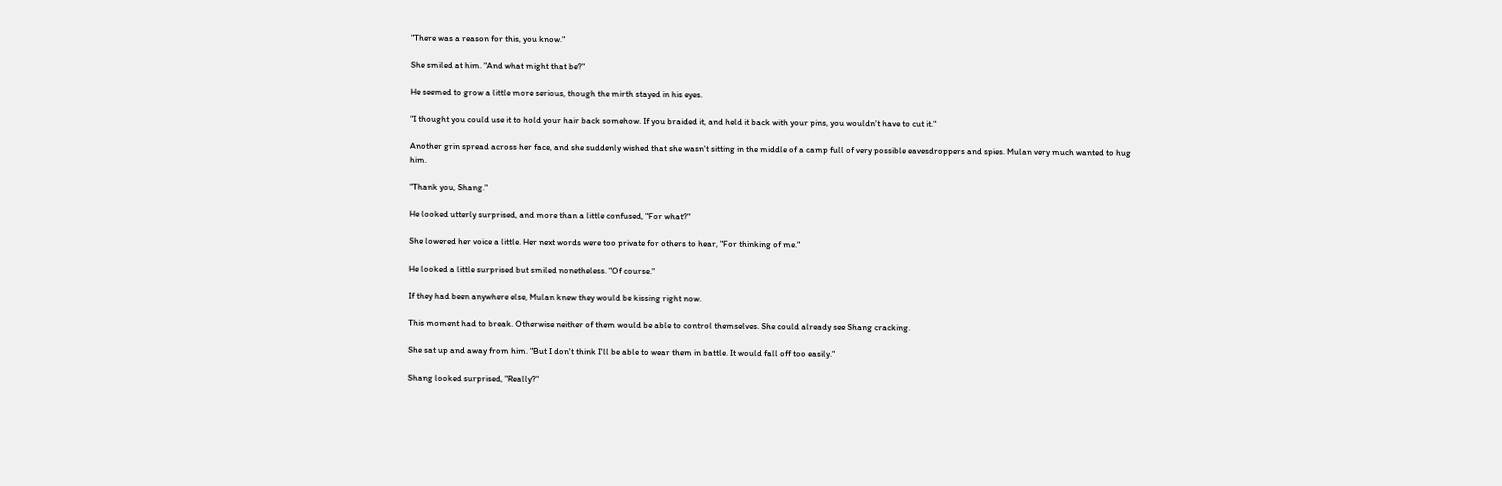"There was a reason for this, you know."

She smiled at him. "And what might that be?"

He seemed to grow a little more serious, though the mirth stayed in his eyes.

"I thought you could use it to hold your hair back somehow. If you braided it, and held it back with your pins, you wouldn't have to cut it."

Another grin spread across her face, and she suddenly wished that she wasn't sitting in the middle of a camp full of very possible eavesdroppers and spies. Mulan very much wanted to hug him.

"Thank you, Shang."

He looked utterly surprised, and more than a little confused, "For what?"

She lowered her voice a little. Her next words were too private for others to hear, "For thinking of me."

He looked a little surprised but smiled nonetheless. "Of course."

If they had been anywhere else, Mulan knew they would be kissing right now.

This moment had to break. Otherwise neither of them would be able to control themselves. She could already see Shang cracking.

She sat up and away from him. "But I don't think I'll be able to wear them in battle. It would fall off too easily."

Shang looked surprised, "Really?"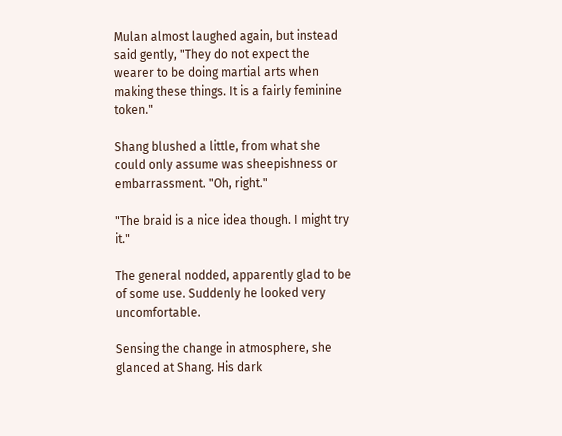Mulan almost laughed again, but instead said gently, "They do not expect the wearer to be doing martial arts when making these things. It is a fairly feminine token."

Shang blushed a little, from what she could only assume was sheepishness or embarrassment. "Oh, right."

"The braid is a nice idea though. I might try it."

The general nodded, apparently glad to be of some use. Suddenly he looked very uncomfortable.

Sensing the change in atmosphere, she glanced at Shang. His dark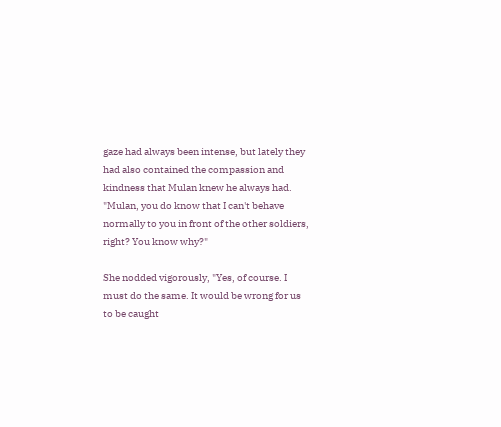gaze had always been intense, but lately they had also contained the compassion and kindness that Mulan knew he always had. "Mulan, you do know that I can't behave normally to you in front of the other soldiers, right? You know why?"

She nodded vigorously, "Yes, of course. I must do the same. It would be wrong for us to be caught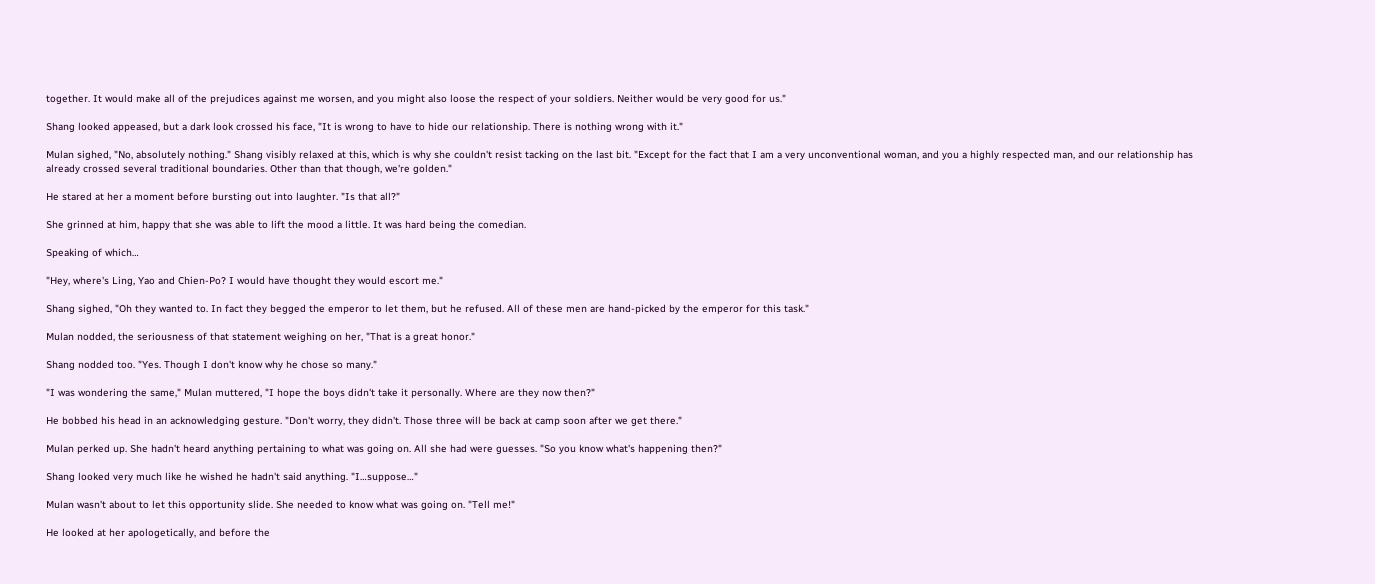together. It would make all of the prejudices against me worsen, and you might also loose the respect of your soldiers. Neither would be very good for us."

Shang looked appeased, but a dark look crossed his face, "It is wrong to have to hide our relationship. There is nothing wrong with it."

Mulan sighed, "No, absolutely nothing." Shang visibly relaxed at this, which is why she couldn't resist tacking on the last bit. "Except for the fact that I am a very unconventional woman, and you a highly respected man, and our relationship has already crossed several traditional boundaries. Other than that though, we're golden."

He stared at her a moment before bursting out into laughter. "Is that all?"

She grinned at him, happy that she was able to lift the mood a little. It was hard being the comedian.

Speaking of which…

"Hey, where's Ling, Yao and Chien-Po? I would have thought they would escort me."

Shang sighed, "Oh they wanted to. In fact they begged the emperor to let them, but he refused. All of these men are hand-picked by the emperor for this task."

Mulan nodded, the seriousness of that statement weighing on her, "That is a great honor."

Shang nodded too. "Yes. Though I don't know why he chose so many."

"I was wondering the same," Mulan muttered, "I hope the boys didn't take it personally. Where are they now then?"

He bobbed his head in an acknowledging gesture. "Don't worry, they didn't. Those three will be back at camp soon after we get there."

Mulan perked up. She hadn't heard anything pertaining to what was going on. All she had were guesses. "So you know what's happening then?"

Shang looked very much like he wished he hadn't said anything. "I…suppose…"

Mulan wasn't about to let this opportunity slide. She needed to know what was going on. "Tell me!"

He looked at her apologetically, and before the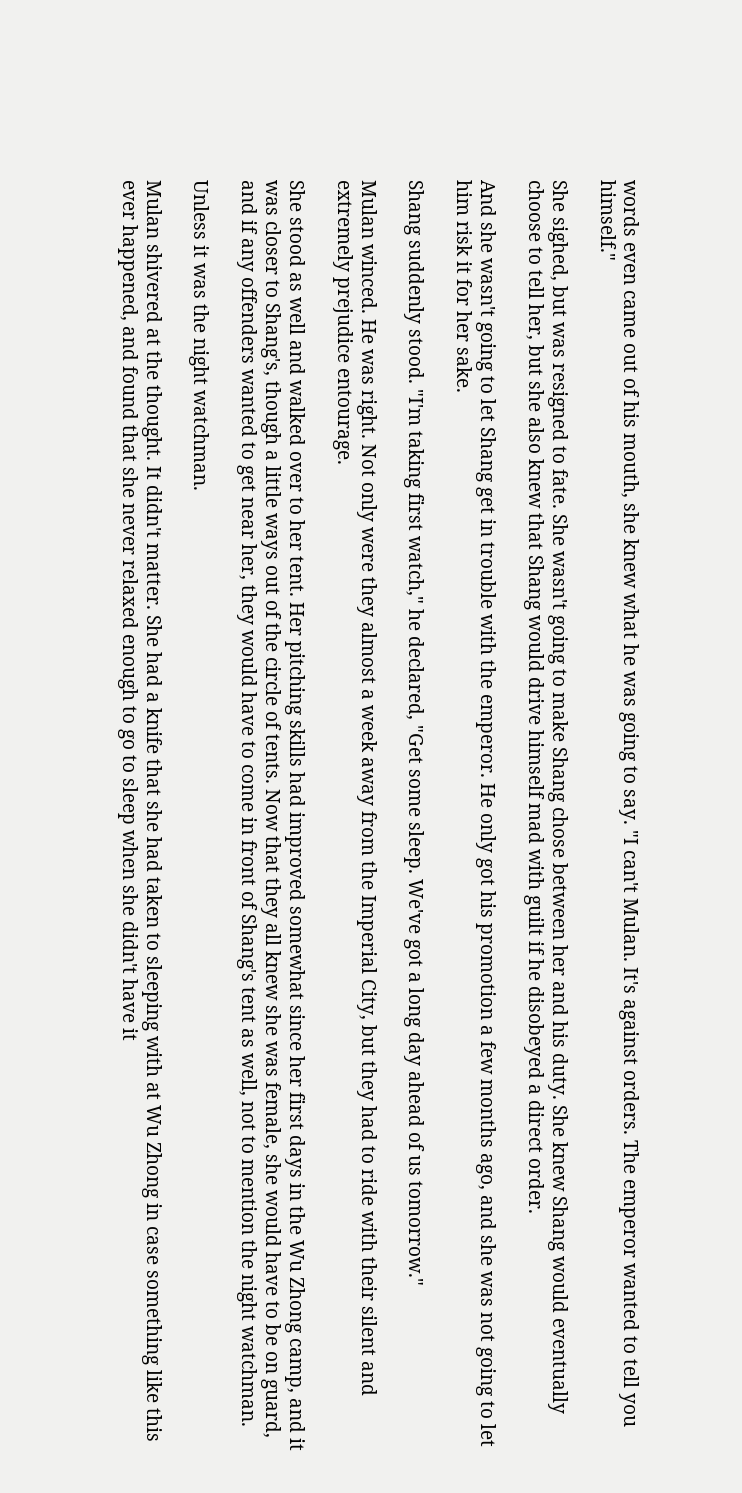words even came out of his mouth, she knew what he was going to say. "I can't Mulan. It's against orders. The emperor wanted to tell you himself."

She sighed, but was resigned to fate. She wasn't going to make Shang chose between her and his duty. She knew Shang would eventually choose to tell her, but she also knew that Shang would drive himself mad with guilt if he disobeyed a direct order.

And she wasn't going to let Shang get in trouble with the emperor. He only got his promotion a few months ago, and she was not going to let him risk it for her sake.

Shang suddenly stood. "I'm taking first watch," he declared, "Get some sleep. We've got a long day ahead of us tomorrow."

Mulan winced. He was right. Not only were they almost a week away from the Imperial City, but they had to ride with their silent and extremely prejudice entourage.

She stood as well and walked over to her tent. Her pitching skills had improved somewhat since her first days in the Wu Zhong camp, and it was closer to Shang's, though a little ways out of the circle of tents. Now that they all knew she was female, she would have to be on guard, and if any offenders wanted to get near her, they would have to come in front of Shang's tent as well, not to mention the night watchman.

Unless it was the night watchman.

Mulan shivered at the thought. It didn't matter. She had a knife that she had taken to sleeping with at Wu Zhong in case something like this ever happened, and found that she never relaxed enough to go to sleep when she didn't have it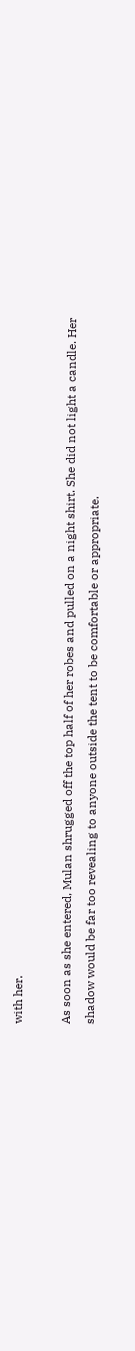with her.

As soon as she entered, Mulan shrugged off the top half of her robes and pulled on a night shirt. She did not light a candle. Her shadow would be far too revealing to anyone outside the tent to be comfortable or appropriate.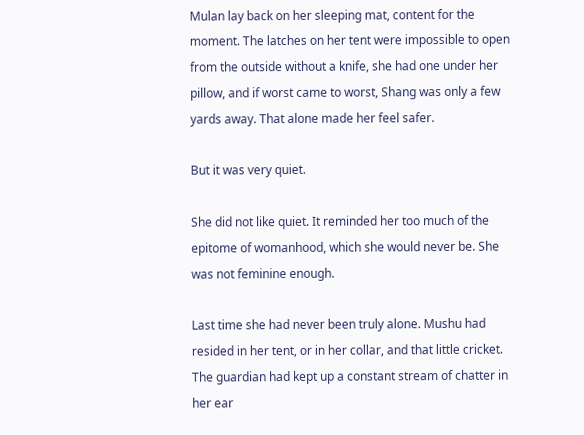Mulan lay back on her sleeping mat, content for the moment. The latches on her tent were impossible to open from the outside without a knife, she had one under her pillow, and if worst came to worst, Shang was only a few yards away. That alone made her feel safer.

But it was very quiet.

She did not like quiet. It reminded her too much of the epitome of womanhood, which she would never be. She was not feminine enough.

Last time she had never been truly alone. Mushu had resided in her tent, or in her collar, and that little cricket. The guardian had kept up a constant stream of chatter in her ear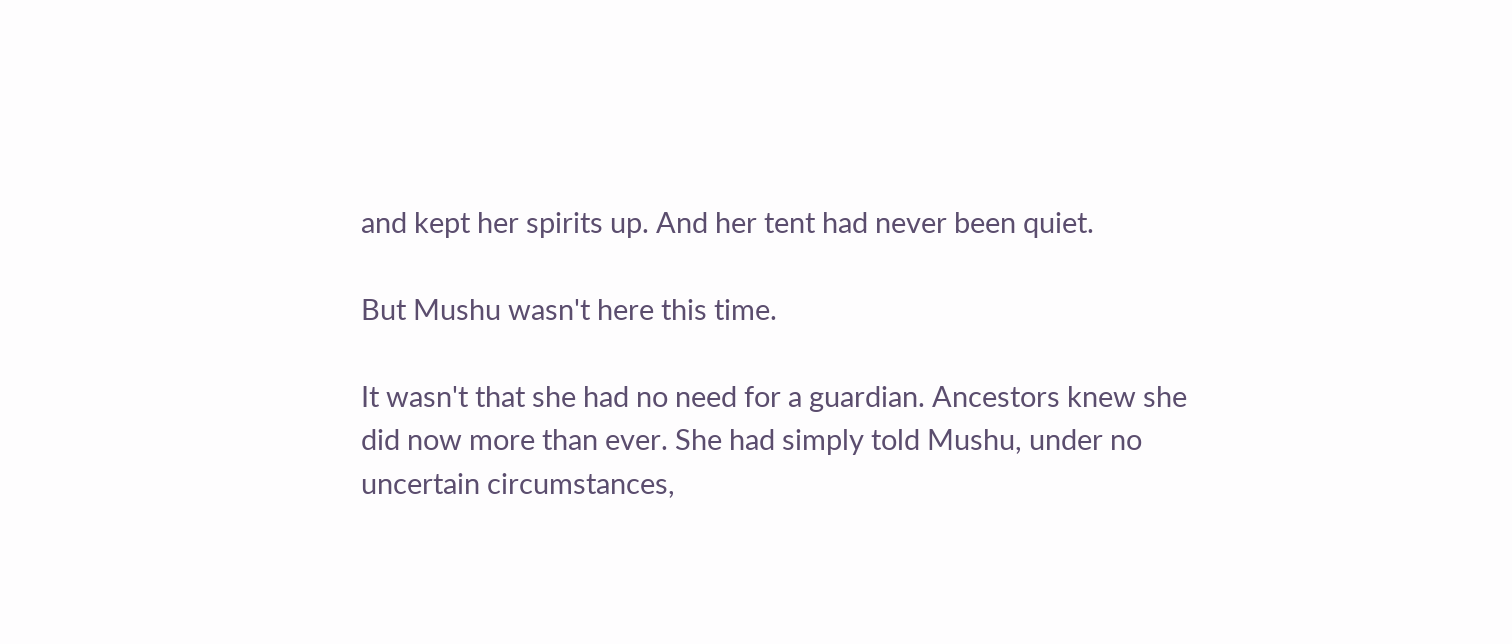and kept her spirits up. And her tent had never been quiet.

But Mushu wasn't here this time.

It wasn't that she had no need for a guardian. Ancestors knew she did now more than ever. She had simply told Mushu, under no uncertain circumstances,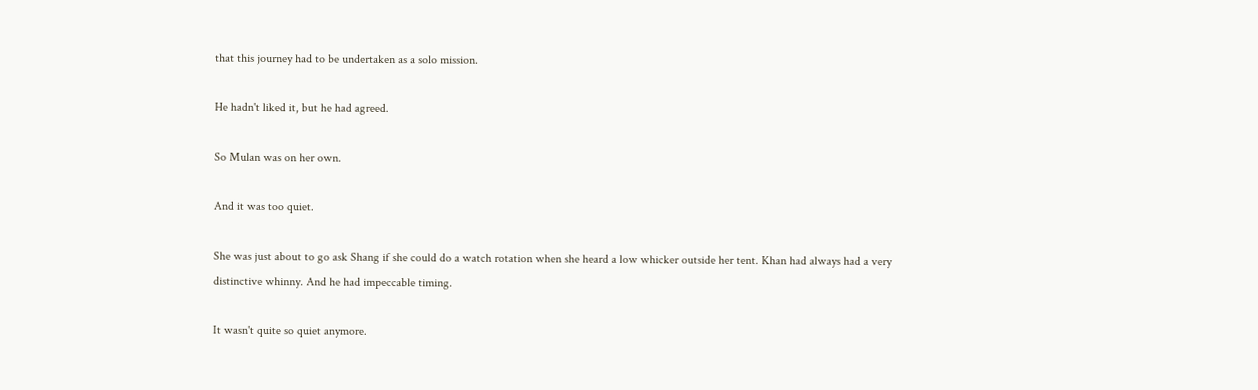that this journey had to be undertaken as a solo mission.

He hadn't liked it, but he had agreed.

So Mulan was on her own.

And it was too quiet.

She was just about to go ask Shang if she could do a watch rotation when she heard a low whicker outside her tent. Khan had always had a very distinctive whinny. And he had impeccable timing.

It wasn't quite so quiet anymore.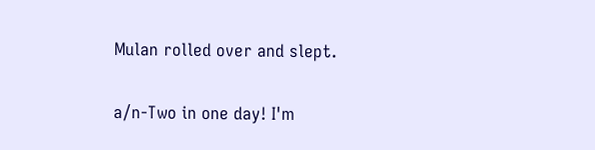Mulan rolled over and slept.

a/n-Two in one day! I'm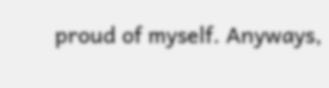proud of myself. Anyways,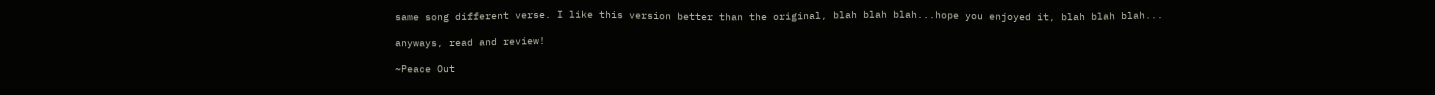same song different verse. I like this version better than the original, blah blah blah...hope you enjoyed it, blah blah blah...

anyways, read and review!

~Peace Out